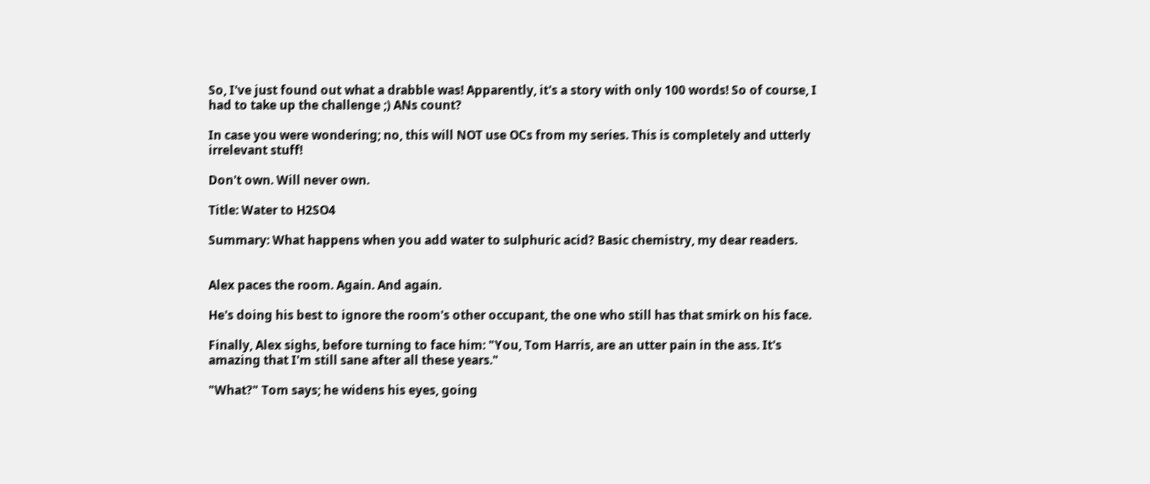So, I've just found out what a drabble was! Apparently, it's a story with only 100 words! So of course, I had to take up the challenge ;) ANs count?

In case you were wondering; no, this will NOT use OCs from my series. This is completely and utterly irrelevant stuff!

Don't own. Will never own.

Title: Water to H2SO4

Summary: What happens when you add water to sulphuric acid? Basic chemistry, my dear readers.


Alex paces the room. Again. And again.

He's doing his best to ignore the room's other occupant, the one who still has that smirk on his face.

Finally, Alex sighs, before turning to face him: "You, Tom Harris, are an utter pain in the ass. It's amazing that I'm still sane after all these years."

"What?" Tom says; he widens his eyes, going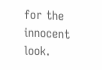for the innocent look.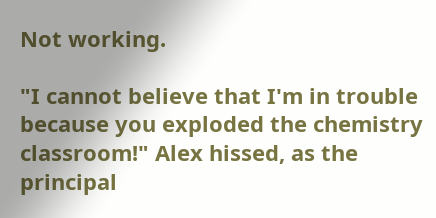Not working.

"I cannot believe that I'm in trouble because you exploded the chemistry classroom!" Alex hissed, as the principal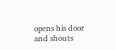opens his door and shouts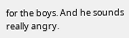for the boys. And he sounds really angry.